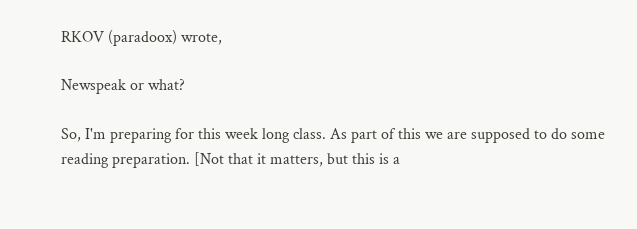RKOV (paradoox) wrote,

Newspeak or what?

So, I'm preparing for this week long class. As part of this we are supposed to do some reading preparation. [Not that it matters, but this is a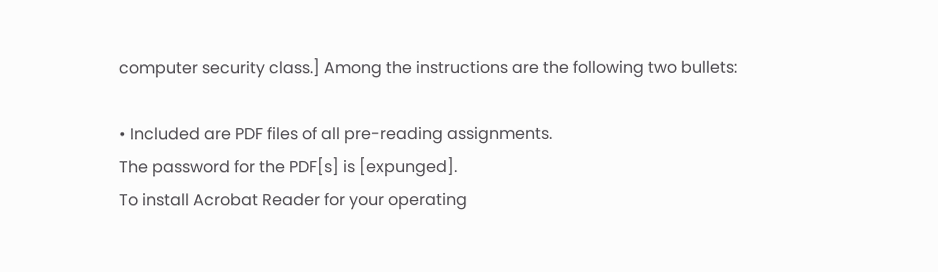computer security class.] Among the instructions are the following two bullets:

• Included are PDF files of all pre-reading assignments.
The password for the PDF[s] is [expunged].
To install Acrobat Reader for your operating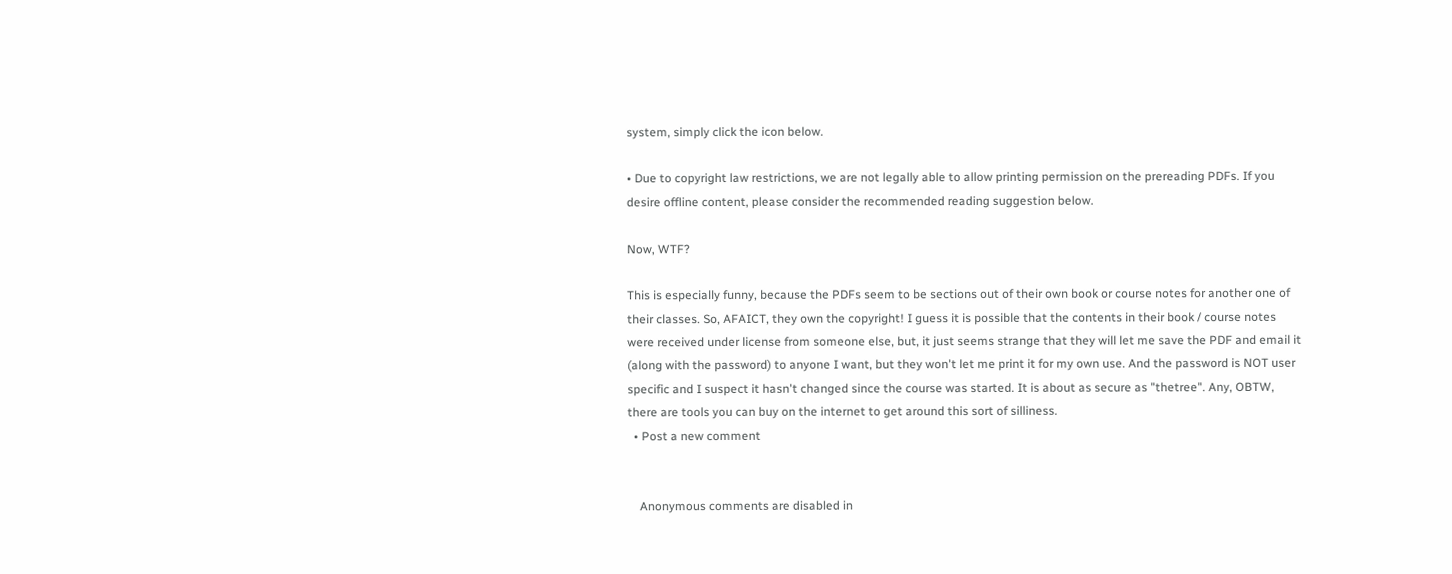system, simply click the icon below.

• Due to copyright law restrictions, we are not legally able to allow printing permission on the prereading PDFs. If you desire offline content, please consider the recommended reading suggestion below.

Now, WTF?

This is especially funny, because the PDFs seem to be sections out of their own book or course notes for another one of their classes. So, AFAICT, they own the copyright! I guess it is possible that the contents in their book / course notes were received under license from someone else, but, it just seems strange that they will let me save the PDF and email it (along with the password) to anyone I want, but they won't let me print it for my own use. And the password is NOT user specific and I suspect it hasn't changed since the course was started. It is about as secure as "thetree". Any, OBTW, there are tools you can buy on the internet to get around this sort of silliness.
  • Post a new comment


    Anonymous comments are disabled in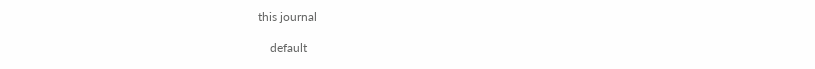this journal

    default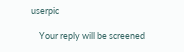userpic

    Your reply will be screened